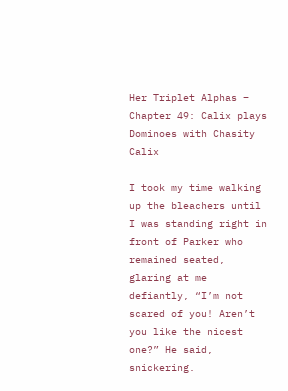Her Triplet Alphas – Chapter 49: Calix plays Dominoes with Chasity Calix

I took my time walking up the bleachers until I was standing right in front of Parker who remained seated, glaring at me defiantly, “I’m not scared of you! Aren’t you like the nicest one?” He said, snickering.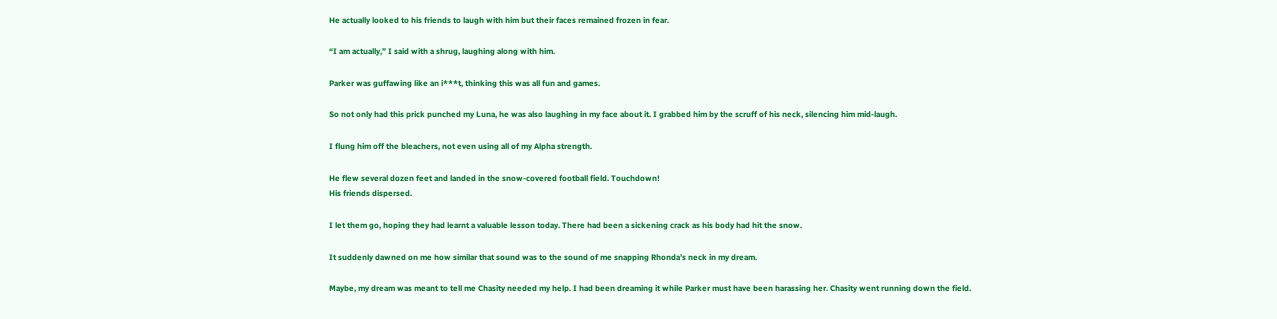He actually looked to his friends to laugh with him but their faces remained frozen in fear.

“I am actually,” I said with a shrug, laughing along with him.

Parker was guffawing like an i***t, thinking this was all fun and games.

So not only had this prick punched my Luna, he was also laughing in my face about it. I grabbed him by the scruff of his neck, silencing him mid-laugh.

I flung him off the bleachers, not even using all of my Alpha strength.

He flew several dozen feet and landed in the snow-covered football field. Touchdown!
His friends dispersed.

I let them go, hoping they had learnt a valuable lesson today. There had been a sickening crack as his body had hit the snow.

It suddenly dawned on me how similar that sound was to the sound of me snapping Rhonda’s neck in my dream.

Maybe, my dream was meant to tell me Chasity needed my help. I had been dreaming it while Parker must have been harassing her. Chasity went running down the field.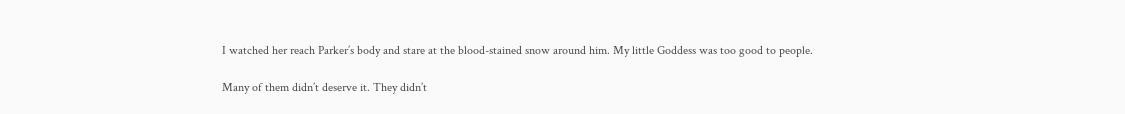I watched her reach Parker’s body and stare at the blood-stained snow around him. My little Goddess was too good to people.

Many of them didn’t deserve it. They didn’t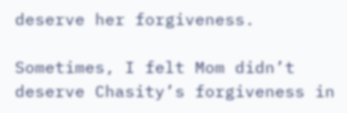deserve her forgiveness.

Sometimes, I felt Mom didn’t deserve Chasity’s forgiveness in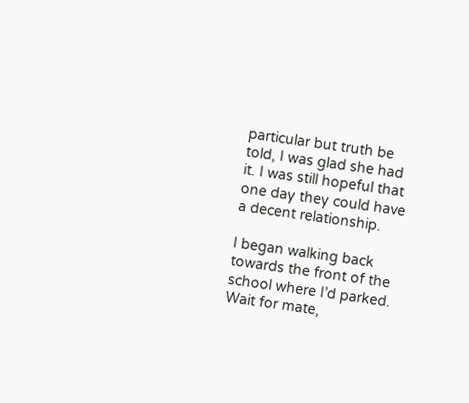particular but truth be told, I was glad she had it. I was still hopeful that one day they could have a decent relationship.

I began walking back towards the front of the school where I’d parked. Wait for mate,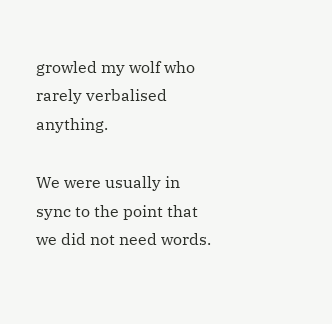growled my wolf who rarely verbalised anything.

We were usually in sync to the point that we did not need words.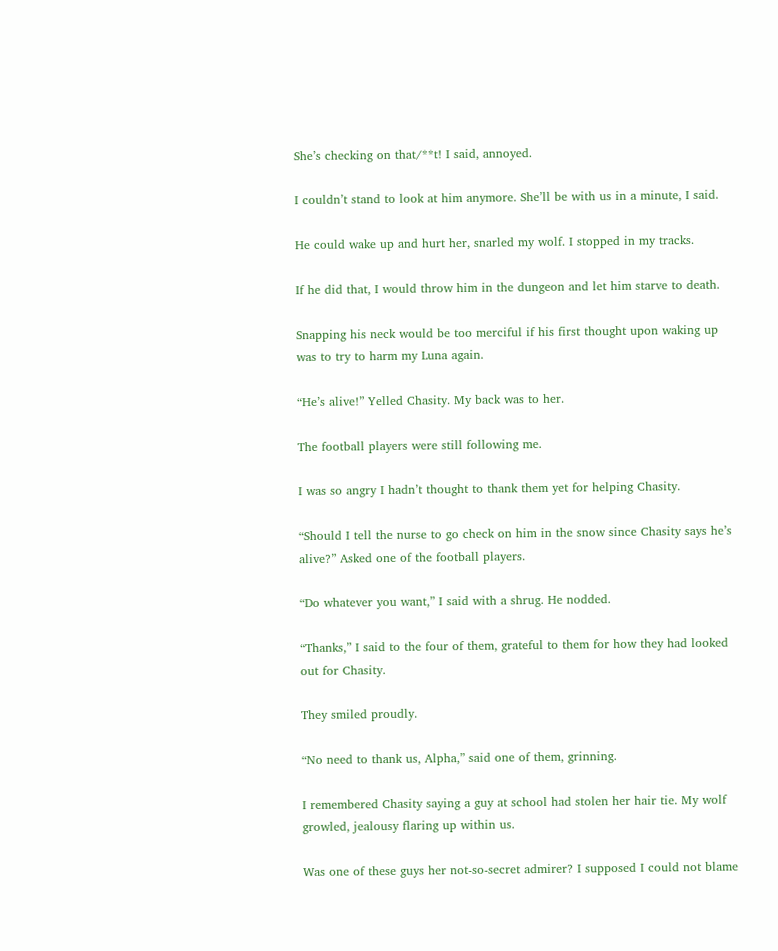She’s checking on that/**t! I said, annoyed.

I couldn’t stand to look at him anymore. She’ll be with us in a minute, I said.

He could wake up and hurt her, snarled my wolf. I stopped in my tracks.

If he did that, I would throw him in the dungeon and let him starve to death.

Snapping his neck would be too merciful if his first thought upon waking up was to try to harm my Luna again.

“He’s alive!” Yelled Chasity. My back was to her.

The football players were still following me.

I was so angry I hadn’t thought to thank them yet for helping Chasity.

“Should I tell the nurse to go check on him in the snow since Chasity says he’s alive?” Asked one of the football players.

“Do whatever you want,” I said with a shrug. He nodded.

“Thanks,” I said to the four of them, grateful to them for how they had looked out for Chasity.

They smiled proudly.

“No need to thank us, Alpha,” said one of them, grinning.

I remembered Chasity saying a guy at school had stolen her hair tie. My wolf growled, jealousy flaring up within us.

Was one of these guys her not-so-secret admirer? I supposed I could not blame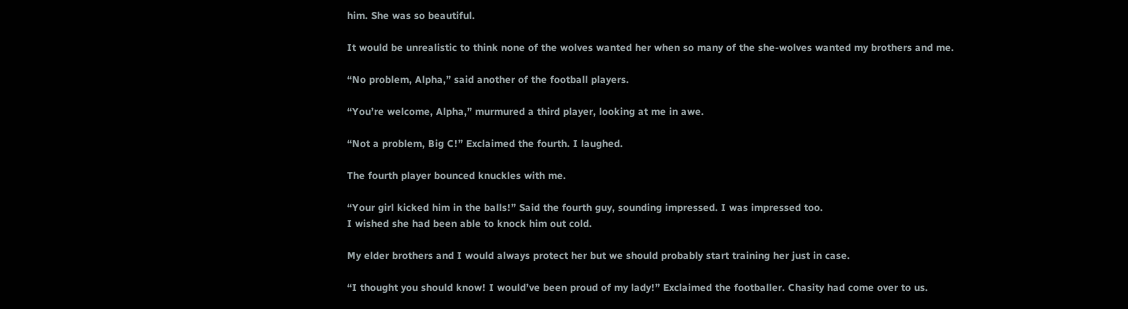him. She was so beautiful.

It would be unrealistic to think none of the wolves wanted her when so many of the she-wolves wanted my brothers and me.

“No problem, Alpha,” said another of the football players.

“You’re welcome, Alpha,” murmured a third player, looking at me in awe.

“Not a problem, Big C!” Exclaimed the fourth. I laughed.

The fourth player bounced knuckles with me.

“Your girl kicked him in the balls!” Said the fourth guy, sounding impressed. I was impressed too.
I wished she had been able to knock him out cold.

My elder brothers and I would always protect her but we should probably start training her just in case.

“I thought you should know! I would’ve been proud of my lady!” Exclaimed the footballer. Chasity had come over to us.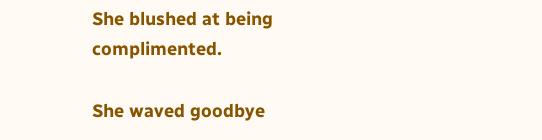She blushed at being complimented.

She waved goodbye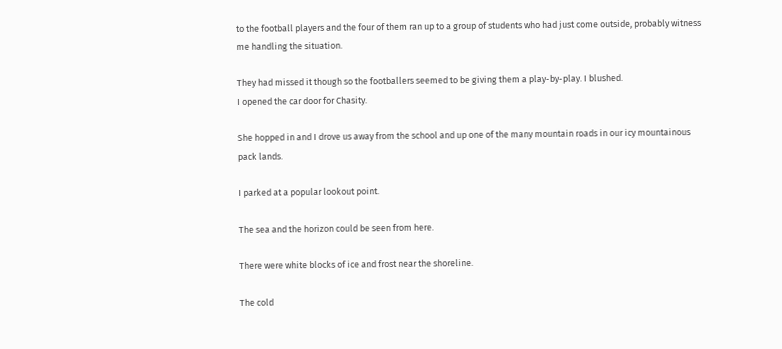to the football players and the four of them ran up to a group of students who had just come outside, probably witness me handling the situation.

They had missed it though so the footballers seemed to be giving them a play-by-play. I blushed.
I opened the car door for Chasity.

She hopped in and I drove us away from the school and up one of the many mountain roads in our icy mountainous pack lands.

I parked at a popular lookout point.

The sea and the horizon could be seen from here.

There were white blocks of ice and frost near the shoreline.

The cold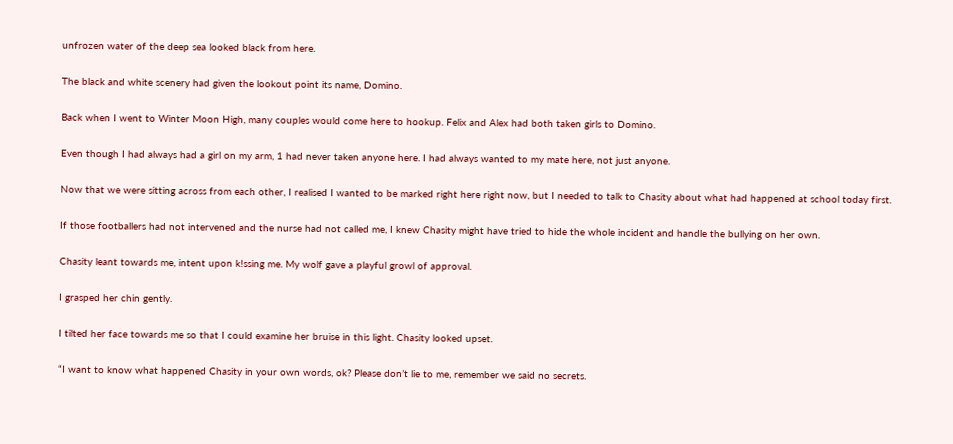unfrozen water of the deep sea looked black from here.

The black and white scenery had given the lookout point its name, Domino.

Back when I went to Winter Moon High, many couples would come here to hookup. Felix and Alex had both taken girls to Domino.

Even though I had always had a girl on my arm, 1 had never taken anyone here. I had always wanted to my mate here, not just anyone.

Now that we were sitting across from each other, I realised I wanted to be marked right here right now, but I needed to talk to Chasity about what had happened at school today first.

If those footballers had not intervened and the nurse had not called me, I knew Chasity might have tried to hide the whole incident and handle the bullying on her own.

Chasity leant towards me, intent upon k!ssing me. My wolf gave a playful growl of approval.

I grasped her chin gently.

I tilted her face towards me so that I could examine her bruise in this light. Chasity looked upset.

“I want to know what happened Chasity in your own words, ok? Please don’t lie to me, remember we said no secrets.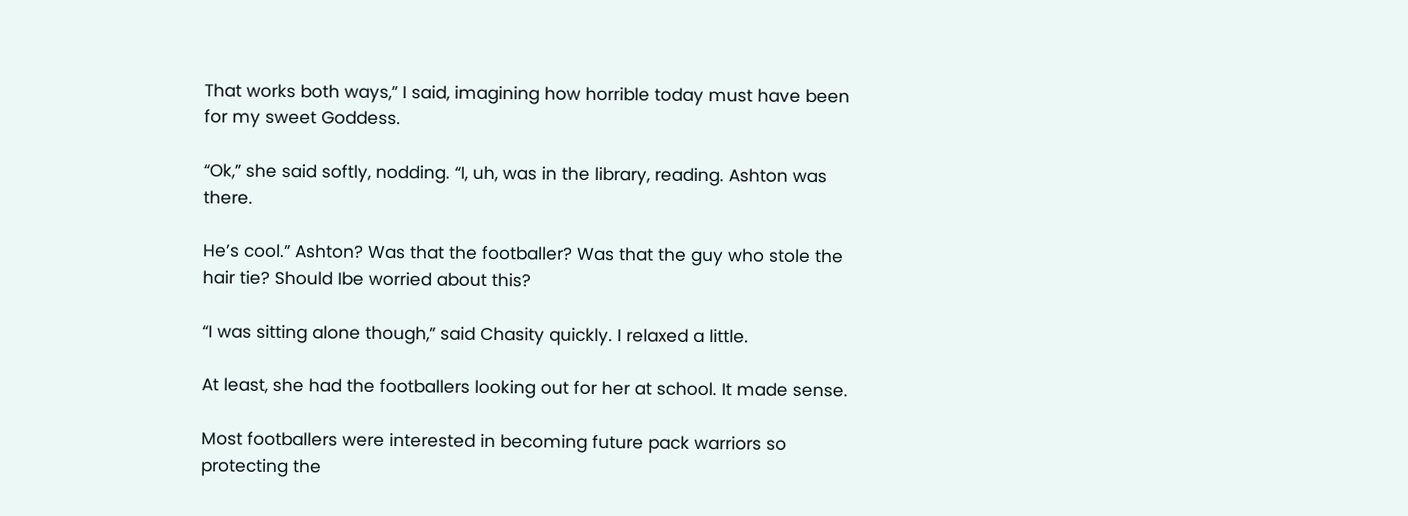That works both ways,” I said, imagining how horrible today must have been for my sweet Goddess.

“Ok,” she said softly, nodding. “I, uh, was in the library, reading. Ashton was there.

He’s cool.” Ashton? Was that the footballer? Was that the guy who stole the hair tie? Should Ibe worried about this?

“I was sitting alone though,” said Chasity quickly. I relaxed a little.

At least, she had the footballers looking out for her at school. It made sense.

Most footballers were interested in becoming future pack warriors so protecting the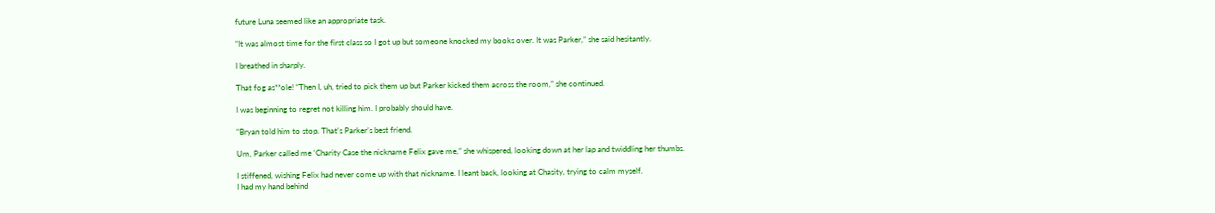future Luna seemed like an appropriate task.

“It was almost time for the first class so I got up but someone knocked my books over. It was Parker,” she said hesitantly.

I breathed in sharply.

That fog as**ole! “Then I, uh, tried to pick them up but Parker kicked them across the room,” she continued.

I was beginning to regret not killing him. I probably should have.

“Bryan told him to stop. That’s Parker’s best friend.

Um, Parker called me ‘Charity Case the nickname Felix gave me,” she whispered, looking down at her lap and twiddling her thumbs.

I stiffened, wishing Felix had never come up with that nickname. I leant back, looking at Chasity, trying to calm myself.
I had my hand behind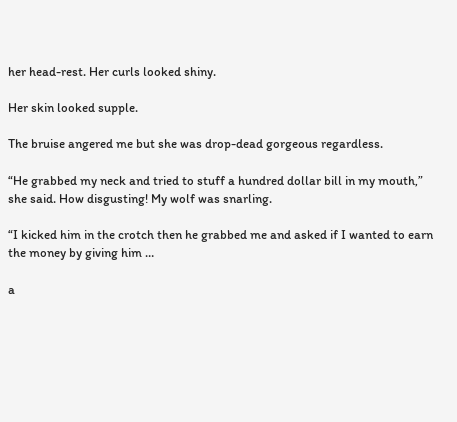her head-rest. Her curls looked shiny.

Her skin looked supple.

The bruise angered me but she was drop-dead gorgeous regardless.

“He grabbed my neck and tried to stuff a hundred dollar bill in my mouth,” she said. How disgusting! My wolf was snarling.

“I kicked him in the crotch then he grabbed me and asked if I wanted to earn the money by giving him …

a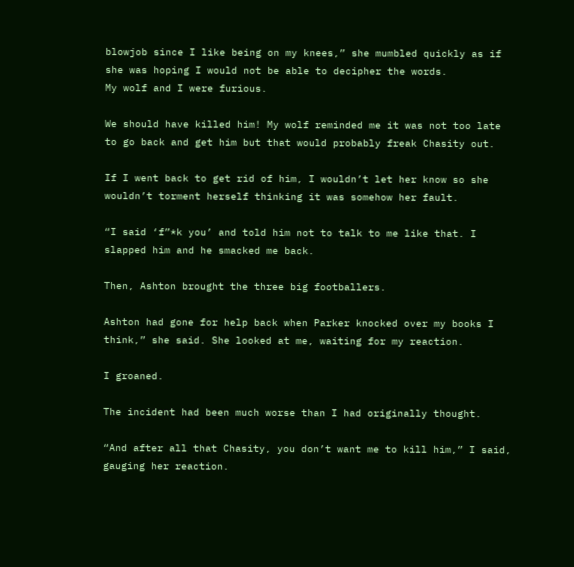blowjob since I like being on my knees,” she mumbled quickly as if she was hoping I would not be able to decipher the words.
My wolf and I were furious.

We should have killed him! My wolf reminded me it was not too late to go back and get him but that would probably freak Chasity out.

If I went back to get rid of him, I wouldn’t let her know so she wouldn’t torment herself thinking it was somehow her fault.

“I said ‘f”*k you’ and told him not to talk to me like that. I slapped him and he smacked me back.

Then, Ashton brought the three big footballers.

Ashton had gone for help back when Parker knocked over my books I think,” she said. She looked at me, waiting for my reaction.

I groaned.

The incident had been much worse than I had originally thought.

“And after all that Chasity, you don’t want me to kill him,” I said, gauging her reaction.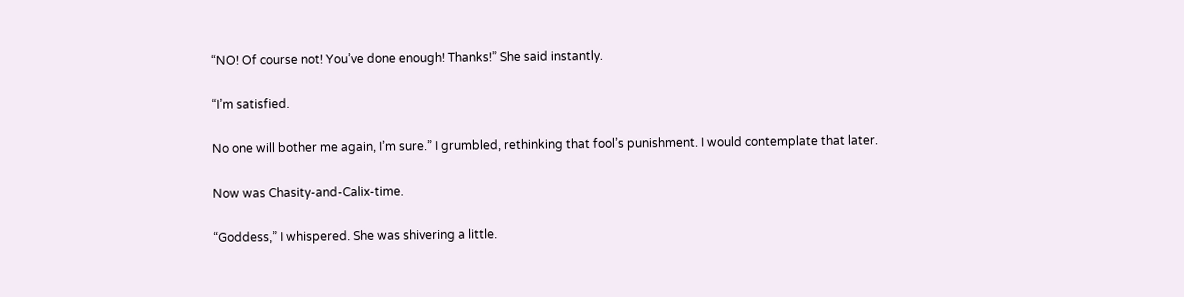“NO! Of course not! You’ve done enough! Thanks!” She said instantly.

“I’m satisfied.

No one will bother me again, I’m sure.” I grumbled, rethinking that fool’s punishment. I would contemplate that later.

Now was Chasity-and-Calix-time.

“Goddess,” I whispered. She was shivering a little.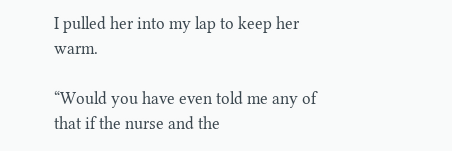I pulled her into my lap to keep her warm.

“Would you have even told me any of that if the nurse and the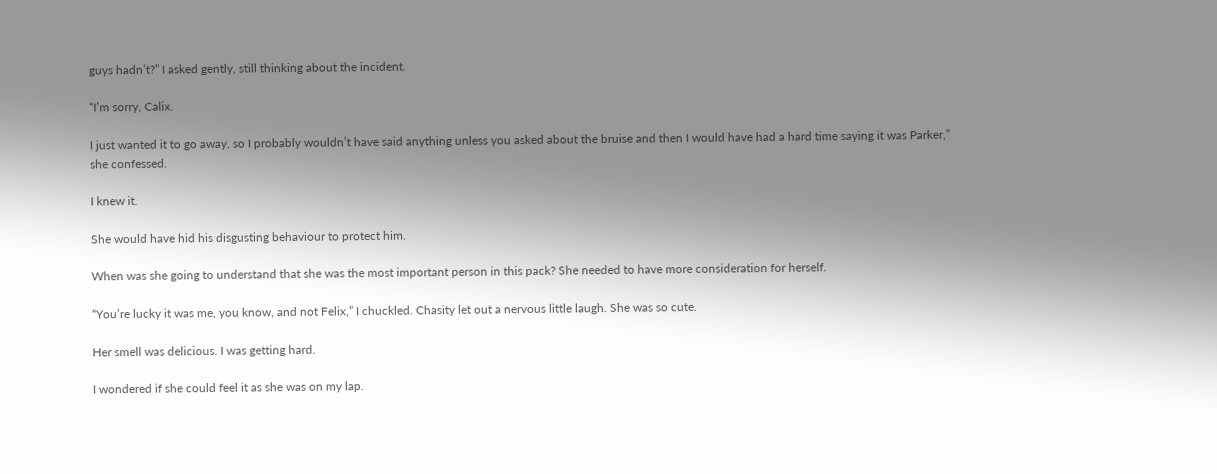guys hadn’t?” I asked gently, still thinking about the incident.

“I’m sorry, Calix.

I just wanted it to go away, so I probably wouldn’t have said anything unless you asked about the bruise and then I would have had a hard time saying it was Parker,” she confessed.

I knew it.

She would have hid his disgusting behaviour to protect him.

When was she going to understand that she was the most important person in this pack? She needed to have more consideration for herself.

“You’re lucky it was me, you know, and not Felix,” I chuckled. Chasity let out a nervous little laugh. She was so cute.

Her smell was delicious. I was getting hard.

I wondered if she could feel it as she was on my lap.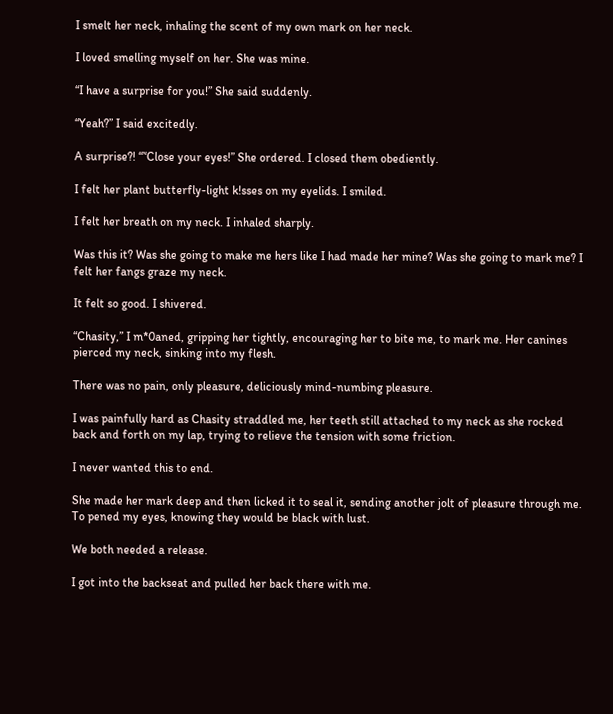I smelt her neck, inhaling the scent of my own mark on her neck.

I loved smelling myself on her. She was mine.

“I have a surprise for you!” She said suddenly.

“Yeah?” I said excitedly.

A surprise?! “’‘Close your eyes!” She ordered. I closed them obediently.

I felt her plant butterfly-light k!sses on my eyelids. I smiled.

I felt her breath on my neck. I inhaled sharply.

Was this it? Was she going to make me hers like I had made her mine? Was she going to mark me? I felt her fangs graze my neck.

It felt so good. I shivered.

“Chasity,” I m*0aned, gripping her tightly, encouraging her to bite me, to mark me. Her canines pierced my neck, sinking into my flesh.

There was no pain, only pleasure, deliciously mind-numbing pleasure.

I was painfully hard as Chasity straddled me, her teeth still attached to my neck as she rocked back and forth on my lap, trying to relieve the tension with some friction.

I never wanted this to end.

She made her mark deep and then licked it to seal it, sending another jolt of pleasure through me. To pened my eyes, knowing they would be black with lust.

We both needed a release.

I got into the backseat and pulled her back there with me.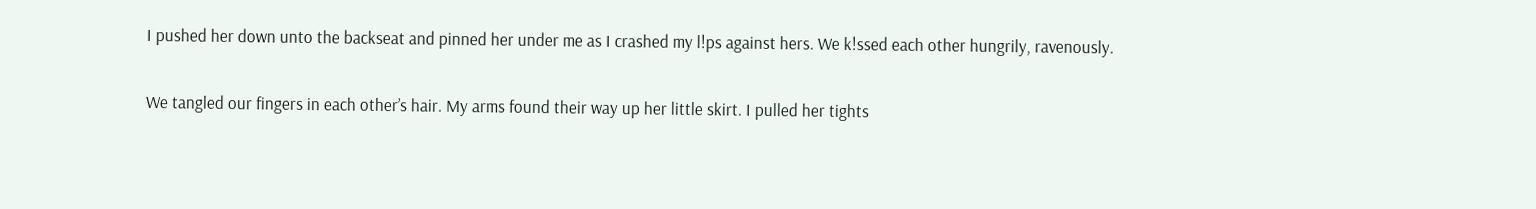I pushed her down unto the backseat and pinned her under me as I crashed my l!ps against hers. We k!ssed each other hungrily, ravenously.

We tangled our fingers in each other’s hair. My arms found their way up her little skirt. I pulled her tights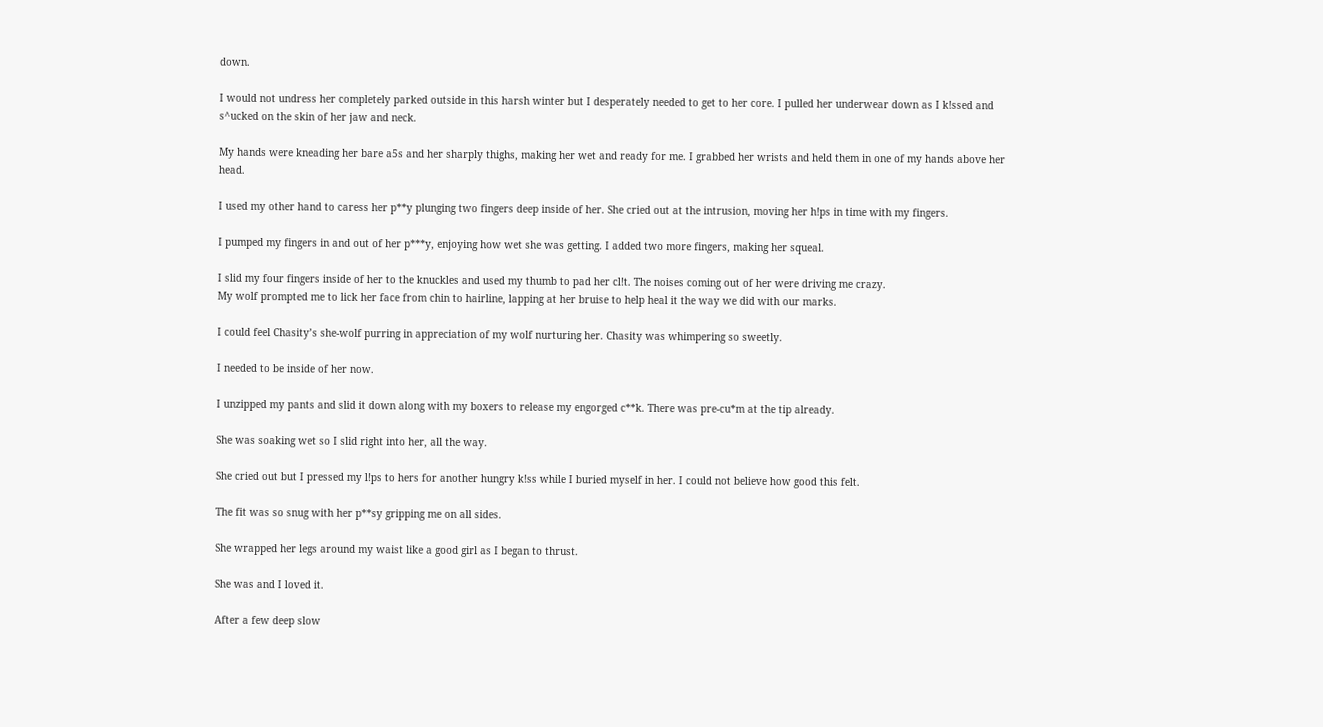down.

I would not undress her completely parked outside in this harsh winter but I desperately needed to get to her core. I pulled her underwear down as I k!ssed and s^ucked on the skin of her jaw and neck.

My hands were kneading her bare a5s and her sharply thighs, making her wet and ready for me. I grabbed her wrists and held them in one of my hands above her head.

I used my other hand to caress her p**y plunging two fingers deep inside of her. She cried out at the intrusion, moving her h!ps in time with my fingers.

I pumped my fingers in and out of her p***y, enjoying how wet she was getting. I added two more fingers, making her squeal.

I slid my four fingers inside of her to the knuckles and used my thumb to pad her cl!t. The noises coming out of her were driving me crazy.
My wolf prompted me to lick her face from chin to hairline, lapping at her bruise to help heal it the way we did with our marks.

I could feel Chasity’s she-wolf purring in appreciation of my wolf nurturing her. Chasity was whimpering so sweetly.

I needed to be inside of her now.

I unzipped my pants and slid it down along with my boxers to release my engorged c**k. There was pre-cu*m at the tip already.

She was soaking wet so I slid right into her, all the way.

She cried out but I pressed my l!ps to hers for another hungry k!ss while I buried myself in her. I could not believe how good this felt.

The fit was so snug with her p**sy gripping me on all sides.

She wrapped her legs around my waist like a good girl as I began to thrust.

She was and I loved it.

After a few deep slow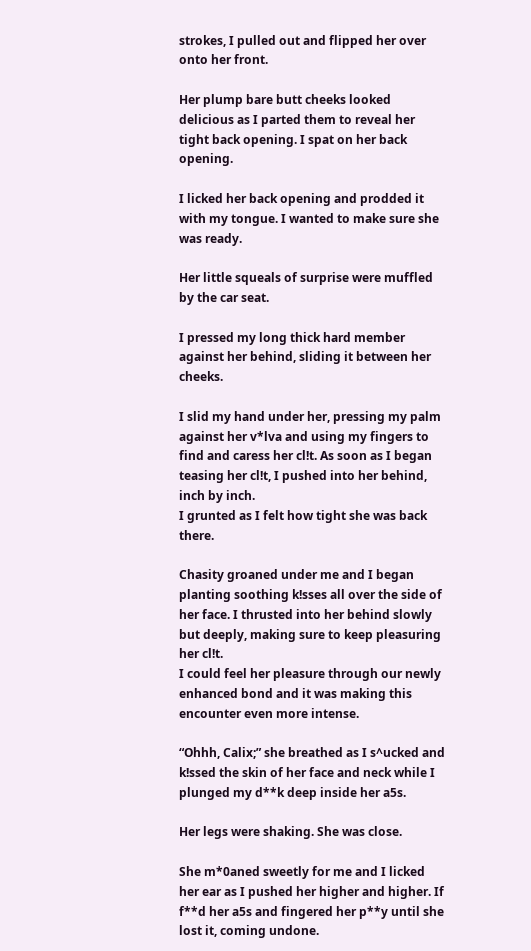strokes, I pulled out and flipped her over onto her front.

Her plump bare butt cheeks looked delicious as I parted them to reveal her tight back opening. I spat on her back opening.

I licked her back opening and prodded it with my tongue. I wanted to make sure she was ready.

Her little squeals of surprise were muffled by the car seat.

I pressed my long thick hard member against her behind, sliding it between her cheeks.

I slid my hand under her, pressing my palm against her v*lva and using my fingers to find and caress her cl!t. As soon as I began teasing her cl!t, I pushed into her behind, inch by inch.
I grunted as I felt how tight she was back there.

Chasity groaned under me and I began planting soothing k!sses all over the side of her face. I thrusted into her behind slowly but deeply, making sure to keep pleasuring her cl!t.
I could feel her pleasure through our newly enhanced bond and it was making this encounter even more intense.

“Ohhh, Calix;” she breathed as I s^ucked and k!ssed the skin of her face and neck while I plunged my d**k deep inside her a5s.

Her legs were shaking. She was close.

She m*0aned sweetly for me and I licked her ear as I pushed her higher and higher. If f**d her a5s and fingered her p**y until she lost it, coming undone.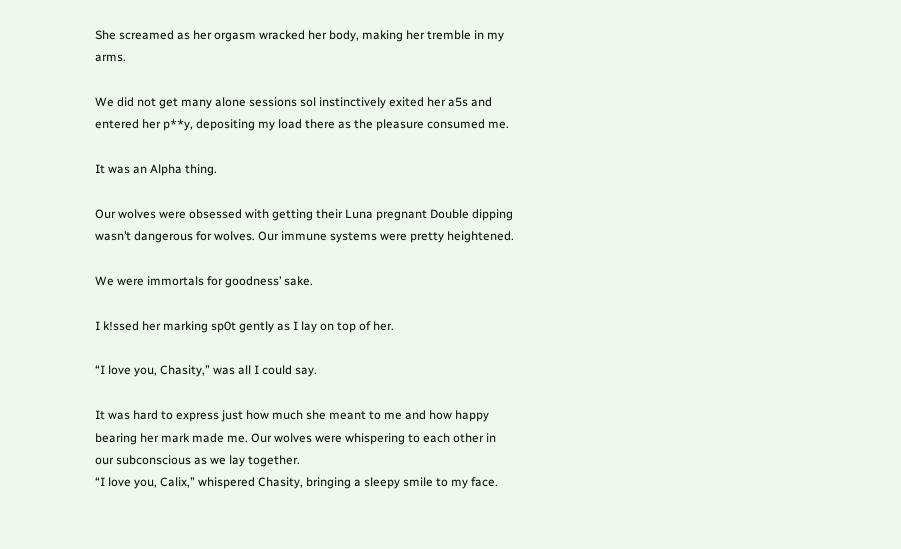She screamed as her orgasm wracked her body, making her tremble in my arms.

We did not get many alone sessions sol instinctively exited her a5s and entered her p**y, depositing my load there as the pleasure consumed me.

It was an Alpha thing.

Our wolves were obsessed with getting their Luna pregnant Double dipping wasn’t dangerous for wolves. Our immune systems were pretty heightened.

We were immortals for goodness’ sake.

I k!ssed her marking sp0t gently as I lay on top of her.

“I love you, Chasity,” was all I could say.

It was hard to express just how much she meant to me and how happy bearing her mark made me. Our wolves were whispering to each other in our subconscious as we lay together.
“I love you, Calix,” whispered Chasity, bringing a sleepy smile to my face.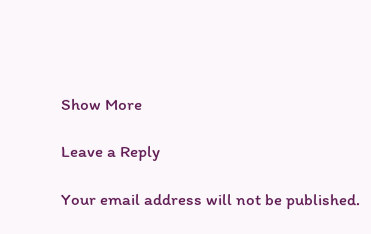Show More

Leave a Reply

Your email address will not be published.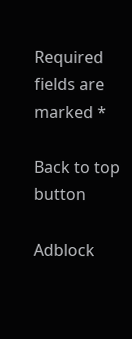Required fields are marked *

Back to top button

Adblock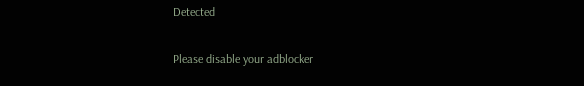Detected

Please disable your adblocker